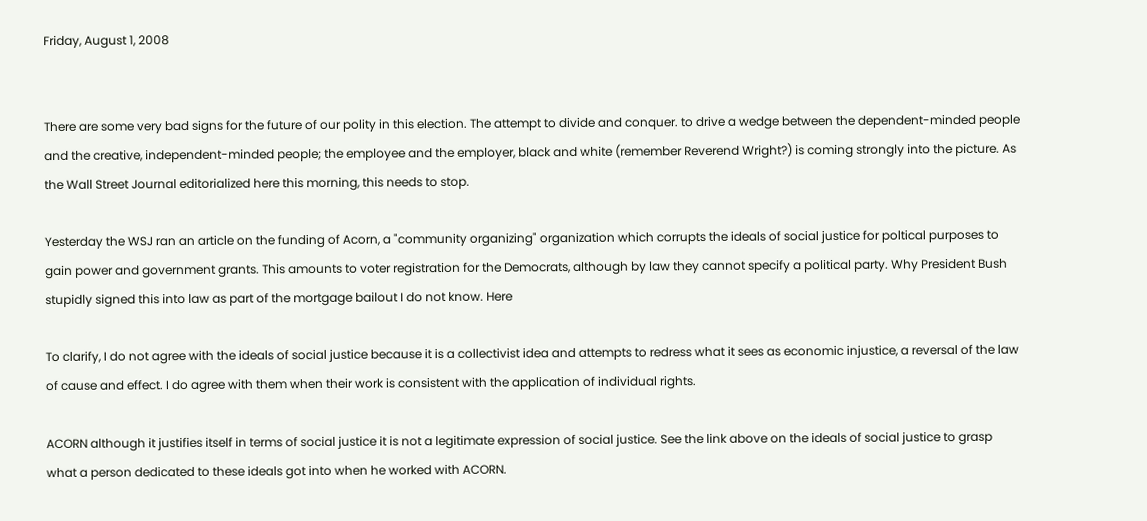Friday, August 1, 2008


There are some very bad signs for the future of our polity in this election. The attempt to divide and conquer. to drive a wedge between the dependent-minded people and the creative, independent-minded people; the employee and the employer, black and white (remember Reverend Wright?) is coming strongly into the picture. As the Wall Street Journal editorialized here this morning, this needs to stop.

Yesterday the WSJ ran an article on the funding of Acorn, a "community organizing" organization which corrupts the ideals of social justice for poltical purposes to gain power and government grants. This amounts to voter registration for the Democrats, although by law they cannot specify a political party. Why President Bush stupidly signed this into law as part of the mortgage bailout I do not know. Here

To clarify, I do not agree with the ideals of social justice because it is a collectivist idea and attempts to redress what it sees as economic injustice, a reversal of the law of cause and effect. I do agree with them when their work is consistent with the application of individual rights.

ACORN although it justifies itself in terms of social justice it is not a legitimate expression of social justice. See the link above on the ideals of social justice to grasp what a person dedicated to these ideals got into when he worked with ACORN.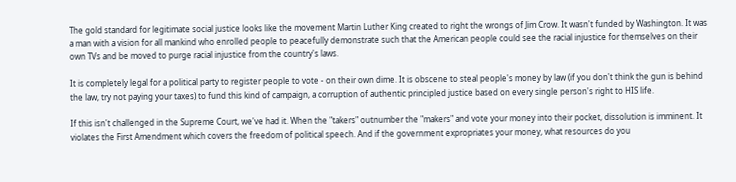The gold standard for legitimate social justice looks like the movement Martin Luther King created to right the wrongs of Jim Crow. It wasn't funded by Washington. It was a man with a vision for all mankind who enrolled people to peacefully demonstrate such that the American people could see the racial injustice for themselves on their own TVs and be moved to purge racial injustice from the country's laws.

It is completely legal for a political party to register people to vote - on their own dime. It is obscene to steal people's money by law (if you don't think the gun is behind the law, try not paying your taxes) to fund this kind of campaign, a corruption of authentic principled justice based on every single person's right to HIS life.

If this isn't challenged in the Supreme Court, we've had it. When the "takers" outnumber the "makers" and vote your money into their pocket, dissolution is imminent. It violates the First Amendment which covers the freedom of political speech. And if the government expropriates your money, what resources do you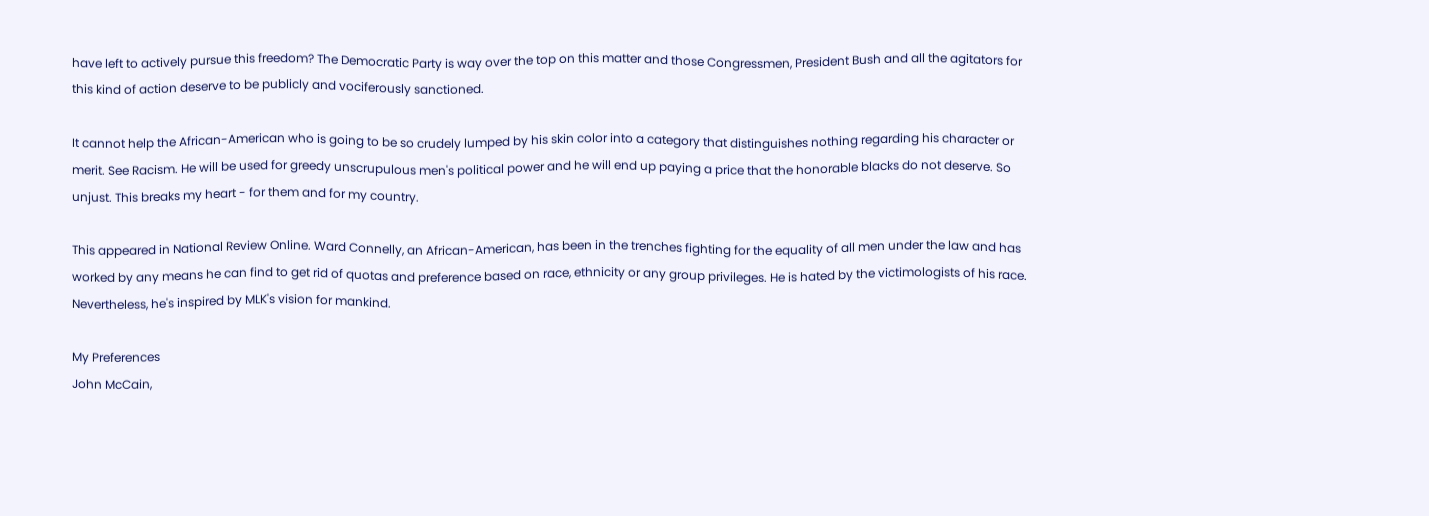have left to actively pursue this freedom? The Democratic Party is way over the top on this matter and those Congressmen, President Bush and all the agitators for this kind of action deserve to be publicly and vociferously sanctioned.

It cannot help the African-American who is going to be so crudely lumped by his skin color into a category that distinguishes nothing regarding his character or merit. See Racism. He will be used for greedy unscrupulous men's political power and he will end up paying a price that the honorable blacks do not deserve. So unjust. This breaks my heart - for them and for my country.

This appeared in National Review Online. Ward Connelly, an African-American, has been in the trenches fighting for the equality of all men under the law and has worked by any means he can find to get rid of quotas and preference based on race, ethnicity or any group privileges. He is hated by the victimologists of his race. Nevertheless, he's inspired by MLK's vision for mankind.

My Preferences
John McCain,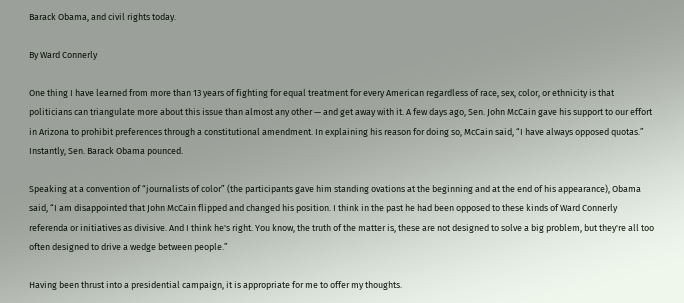Barack Obama, and civil rights today.

By Ward Connerly

One thing I have learned from more than 13 years of fighting for equal treatment for every American regardless of race, sex, color, or ethnicity is that politicians can triangulate more about this issue than almost any other — and get away with it. A few days ago, Sen. John McCain gave his support to our effort in Arizona to prohibit preferences through a constitutional amendment. In explaining his reason for doing so, McCain said, “I have always opposed quotas.” Instantly, Sen. Barack Obama pounced.

Speaking at a convention of “journalists of color” (the participants gave him standing ovations at the beginning and at the end of his appearance), Obama said, “I am disappointed that John McCain flipped and changed his position. I think in the past he had been opposed to these kinds of Ward Connerly referenda or initiatives as divisive. And I think he's right. You know, the truth of the matter is, these are not designed to solve a big problem, but they're all too often designed to drive a wedge between people.”

Having been thrust into a presidential campaign, it is appropriate for me to offer my thoughts.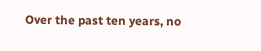Over the past ten years, no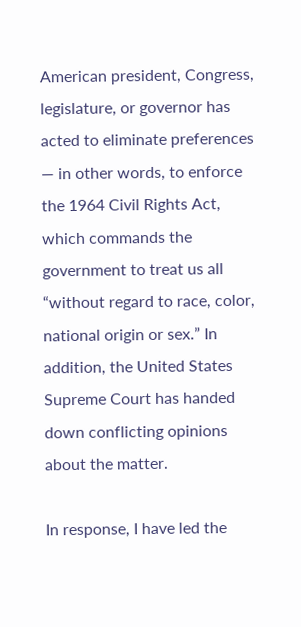American president, Congress, legislature, or governor has acted to eliminate preferences — in other words, to enforce the 1964 Civil Rights Act, which commands the government to treat us all “without regard to race, color, national origin or sex.” In addition, the United States Supreme Court has handed down conflicting opinions about the matter.

In response, I have led the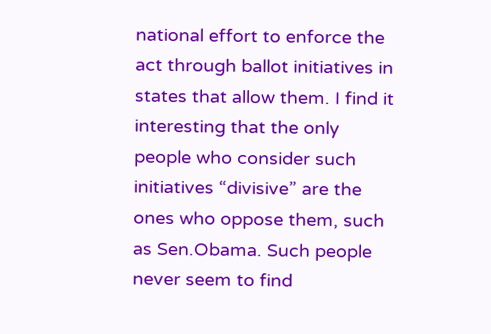national effort to enforce the act through ballot initiatives in states that allow them. I find it interesting that the only people who consider such initiatives “divisive” are the ones who oppose them, such as Sen.Obama. Such people never seem to find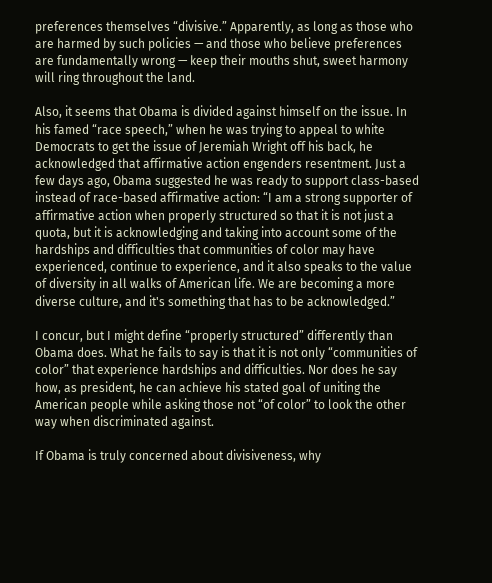preferences themselves “divisive.” Apparently, as long as those who are harmed by such policies — and those who believe preferences are fundamentally wrong — keep their mouths shut, sweet harmony will ring throughout the land.

Also, it seems that Obama is divided against himself on the issue. In his famed “race speech,” when he was trying to appeal to white Democrats to get the issue of Jeremiah Wright off his back, he acknowledged that affirmative action engenders resentment. Just a few days ago, Obama suggested he was ready to support class-based instead of race-based affirmative action: “I am a strong supporter of affirmative action when properly structured so that it is not just a quota, but it is acknowledging and taking into account some of the hardships and difficulties that communities of color may have experienced, continue to experience, and it also speaks to the value of diversity in all walks of American life. We are becoming a more diverse culture, and it's something that has to be acknowledged.”

I concur, but I might define “properly structured” differently than Obama does. What he fails to say is that it is not only “communities of color” that experience hardships and difficulties. Nor does he say how, as president, he can achieve his stated goal of uniting the American people while asking those not “of color” to look the other way when discriminated against.

If Obama is truly concerned about divisiveness, why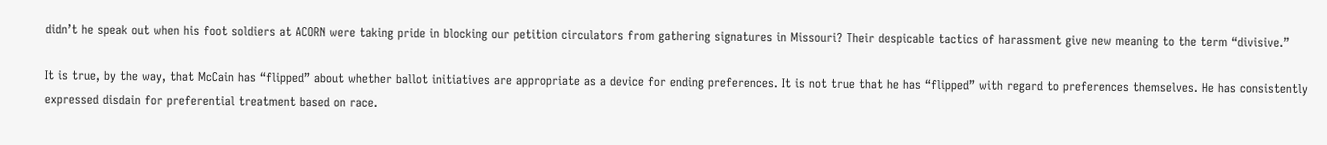didn’t he speak out when his foot soldiers at ACORN were taking pride in blocking our petition circulators from gathering signatures in Missouri? Their despicable tactics of harassment give new meaning to the term “divisive.”

It is true, by the way, that McCain has “flipped” about whether ballot initiatives are appropriate as a device for ending preferences. It is not true that he has “flipped” with regard to preferences themselves. He has consistently expressed disdain for preferential treatment based on race.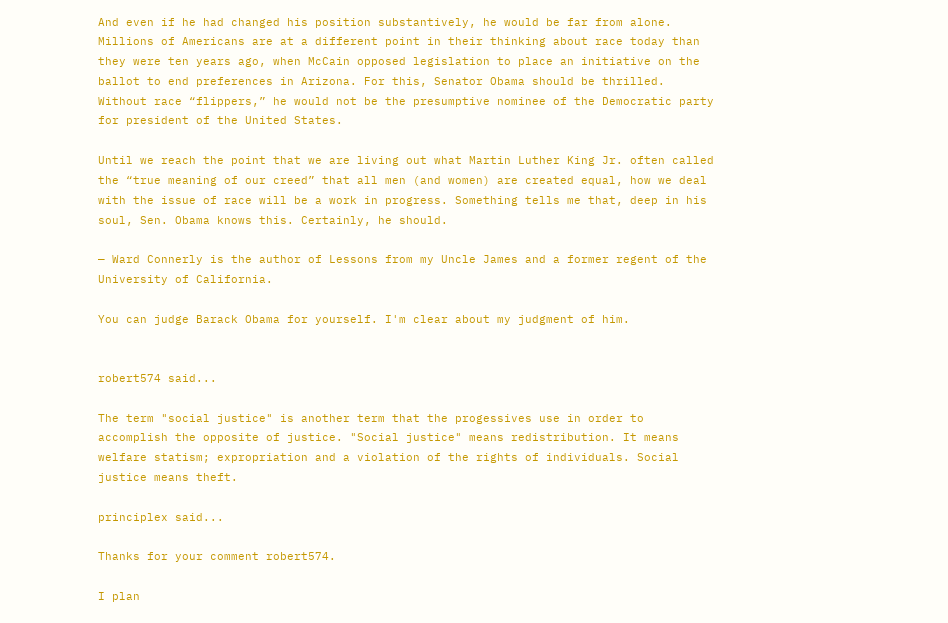And even if he had changed his position substantively, he would be far from alone. Millions of Americans are at a different point in their thinking about race today than they were ten years ago, when McCain opposed legislation to place an initiative on the ballot to end preferences in Arizona. For this, Senator Obama should be thrilled. Without race “flippers,” he would not be the presumptive nominee of the Democratic party for president of the United States.

Until we reach the point that we are living out what Martin Luther King Jr. often called the “true meaning of our creed” that all men (and women) are created equal, how we deal with the issue of race will be a work in progress. Something tells me that, deep in his soul, Sen. Obama knows this. Certainly, he should.

— Ward Connerly is the author of Lessons from my Uncle James and a former regent of the University of California.

You can judge Barack Obama for yourself. I'm clear about my judgment of him.


robert574 said...

The term "social justice" is another term that the progessives use in order to accomplish the opposite of justice. "Social justice" means redistribution. It means welfare statism; expropriation and a violation of the rights of individuals. Social justice means theft.

principlex said...

Thanks for your comment robert574.

I plan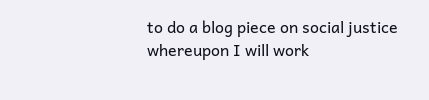to do a blog piece on social justice whereupon I will work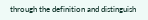through the definition and distinguish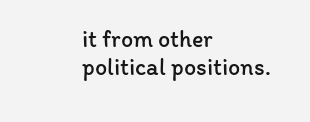it from other political positions.